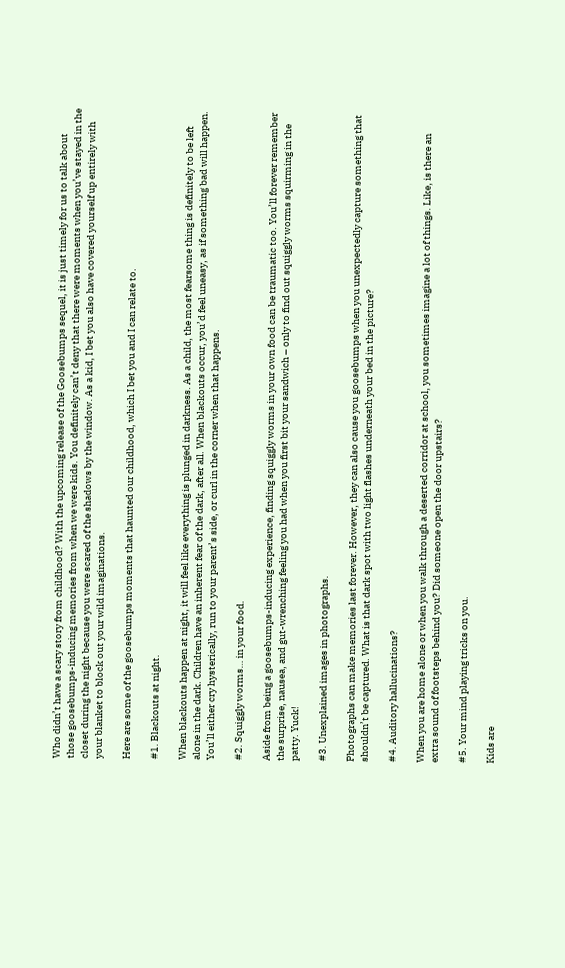Who didn’t have a scary story from childhood? With the upcoming release of the Goosebumps sequel, it is just timely for us to talk about those goosebumps-inducing memories from when we were kids. You definitely can’t deny that there were moments when you’ve stayed in the closet during the night because you were scared of the shadows by the window. As a kid, I bet you also have covered yourself up entirely with your blanket to block out your wild imaginations.

Here are some of the goosebumps moments that haunted our childhood, which I bet you and I can relate to.

#1. Blackouts at night.

When blackouts happen at night, it will feel like everything is plunged in darkness. As a child, the most fearsome thing is definitely to be left alone in the dark. Children have an inherent fear of the dark, after all. When blackouts occur, you’d feel uneasy, as if something bad will happen. You’ll either cry hysterically, run to your parent’s side, or curl in the corner when that happens.

#2. Squiggly worms… in your food.

Aside from being a goosebumps-inducing experience, finding squiggly worms in your own food can be traumatic too. You’ll forever remember the surprise, nausea, and gut-wrenching feeling you had when you first bit your sandwich – only to find out squiggly worms squirming in the patty. Yuck!

#3. Unexplained images in photographs.

Photographs can make memories last forever. However, they can also cause you goosebumps when you unexpectedly capture something that shouldn’t be captured. What is that dark spot with two light flashes underneath your bed in the picture?

#4. Auditory hallucinations?

When you are home alone or when you walk through a deserted corridor at school, you sometimes imagine a lot of things. Like, is there an extra sound of footsteps behind you? Did someone open the door upstairs?

#5. Your mind playing tricks on you.

Kids are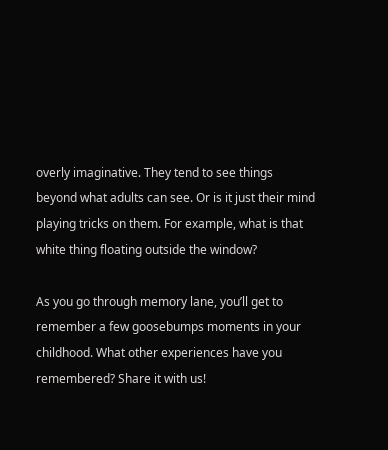overly imaginative. They tend to see things beyond what adults can see. Or is it just their mind playing tricks on them. For example, what is that white thing floating outside the window?

As you go through memory lane, you’ll get to remember a few goosebumps moments in your childhood. What other experiences have you remembered? Share it with us!